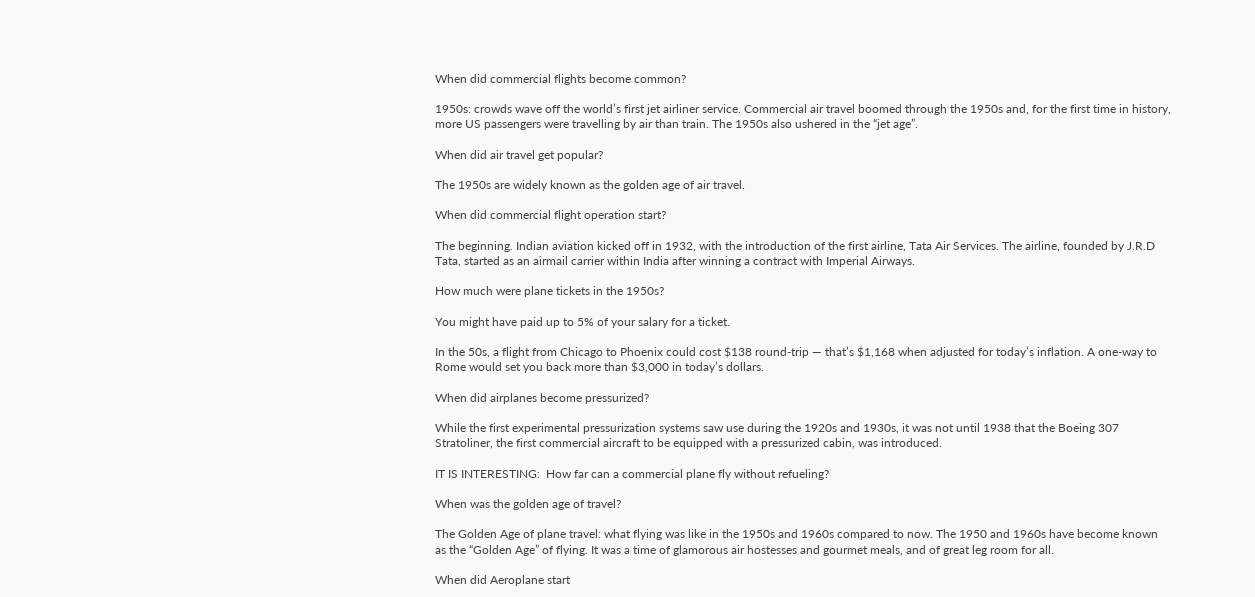When did commercial flights become common?

1950s: crowds wave off the world’s first jet airliner service. Commercial air travel boomed through the 1950s and, for the first time in history, more US passengers were travelling by air than train. The 1950s also ushered in the “jet age”.

When did air travel get popular?

The 1950s are widely known as the golden age of air travel.

When did commercial flight operation start?

The beginning. Indian aviation kicked off in 1932, with the introduction of the first airline, Tata Air Services. The airline, founded by J.R.D Tata, started as an airmail carrier within India after winning a contract with Imperial Airways.

How much were plane tickets in the 1950s?

You might have paid up to 5% of your salary for a ticket.

In the 50s, a flight from Chicago to Phoenix could cost $138 round-trip — that’s $1,168 when adjusted for today’s inflation. A one-way to Rome would set you back more than $3,000 in today’s dollars.

When did airplanes become pressurized?

While the first experimental pressurization systems saw use during the 1920s and 1930s, it was not until 1938 that the Boeing 307 Stratoliner, the first commercial aircraft to be equipped with a pressurized cabin, was introduced.

IT IS INTERESTING:  How far can a commercial plane fly without refueling?

When was the golden age of travel?

The Golden Age of plane travel: what flying was like in the 1950s and 1960s compared to now. The 1950 and 1960s have become known as the “Golden Age” of flying. It was a time of glamorous air hostesses and gourmet meals, and of great leg room for all.

When did Aeroplane start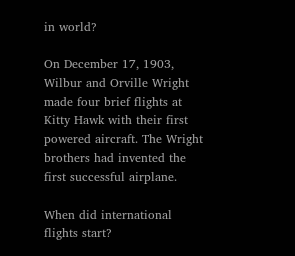in world?

On December 17, 1903, Wilbur and Orville Wright made four brief flights at Kitty Hawk with their first powered aircraft. The Wright brothers had invented the first successful airplane.

When did international flights start?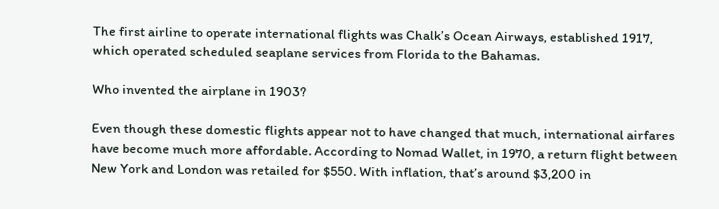The first airline to operate international flights was Chalk’s Ocean Airways, established 1917, which operated scheduled seaplane services from Florida to the Bahamas.

Who invented the airplane in 1903?

Even though these domestic flights appear not to have changed that much, international airfares have become much more affordable. According to Nomad Wallet, in 1970, a return flight between New York and London was retailed for $550. With inflation, that’s around $3,200 in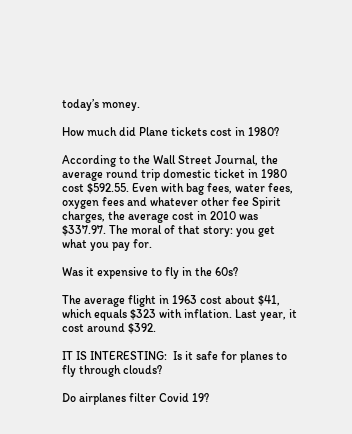today’s money.

How much did Plane tickets cost in 1980?

According to the Wall Street Journal, the average round trip domestic ticket in 1980 cost $592.55. Even with bag fees, water fees, oxygen fees and whatever other fee Spirit charges, the average cost in 2010 was $337.97. The moral of that story: you get what you pay for.

Was it expensive to fly in the 60s?

The average flight in 1963 cost about $41, which equals $323 with inflation. Last year, it cost around $392.

IT IS INTERESTING:  Is it safe for planes to fly through clouds?

Do airplanes filter Covid 19?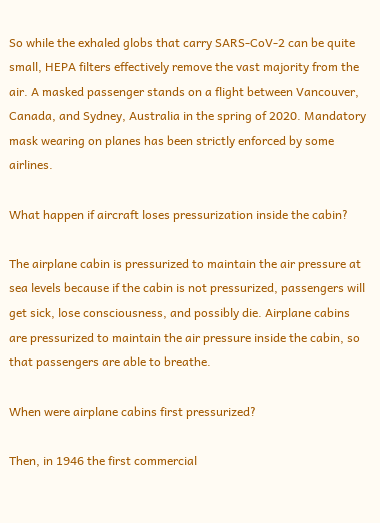So while the exhaled globs that carry SARS-CoV-2 can be quite small, HEPA filters effectively remove the vast majority from the air. A masked passenger stands on a flight between Vancouver, Canada, and Sydney, Australia in the spring of 2020. Mandatory mask wearing on planes has been strictly enforced by some airlines.

What happen if aircraft loses pressurization inside the cabin?

The airplane cabin is pressurized to maintain the air pressure at sea levels because if the cabin is not pressurized, passengers will get sick, lose consciousness, and possibly die. Airplane cabins are pressurized to maintain the air pressure inside the cabin, so that passengers are able to breathe.

When were airplane cabins first pressurized?

Then, in 1946 the first commercial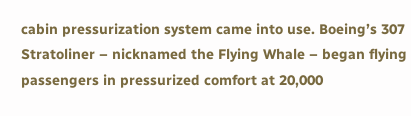cabin pressurization system came into use. Boeing’s 307 Stratoliner – nicknamed the Flying Whale – began flying passengers in pressurized comfort at 20,000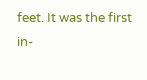feet. It was the first in-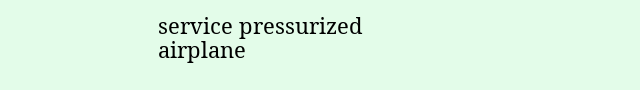service pressurized airplane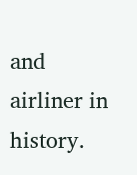and airliner in history.